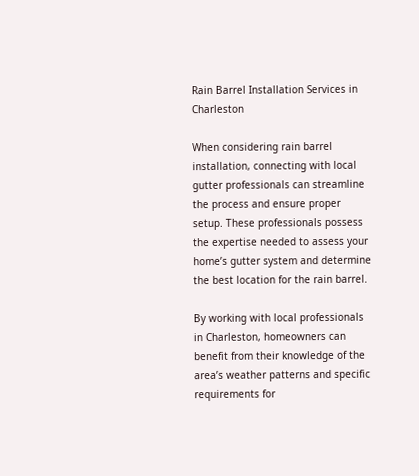Rain Barrel Installation Services in Charleston

When considering rain barrel installation, connecting with local gutter professionals can streamline the process and ensure proper setup. These professionals possess the expertise needed to assess your home’s gutter system and determine the best location for the rain barrel.

By working with local professionals in Charleston, homeowners can benefit from their knowledge of the area’s weather patterns and specific requirements for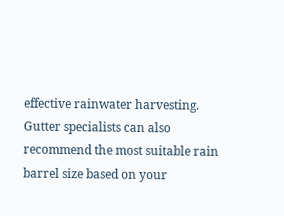effective rainwater harvesting. Gutter specialists can also recommend the most suitable rain barrel size based on your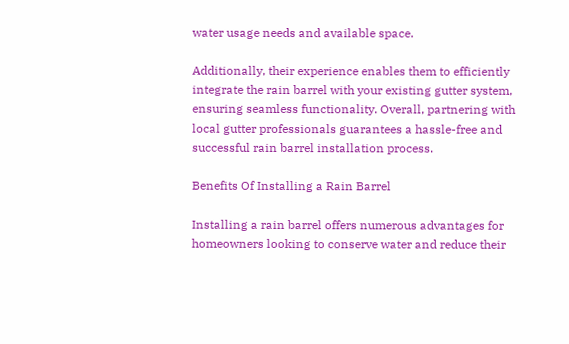water usage needs and available space.

Additionally, their experience enables them to efficiently integrate the rain barrel with your existing gutter system, ensuring seamless functionality. Overall, partnering with local gutter professionals guarantees a hassle-free and successful rain barrel installation process.

Benefits Of Installing a Rain Barrel

Installing a rain barrel offers numerous advantages for homeowners looking to conserve water and reduce their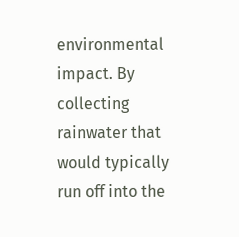environmental impact. By collecting rainwater that would typically run off into the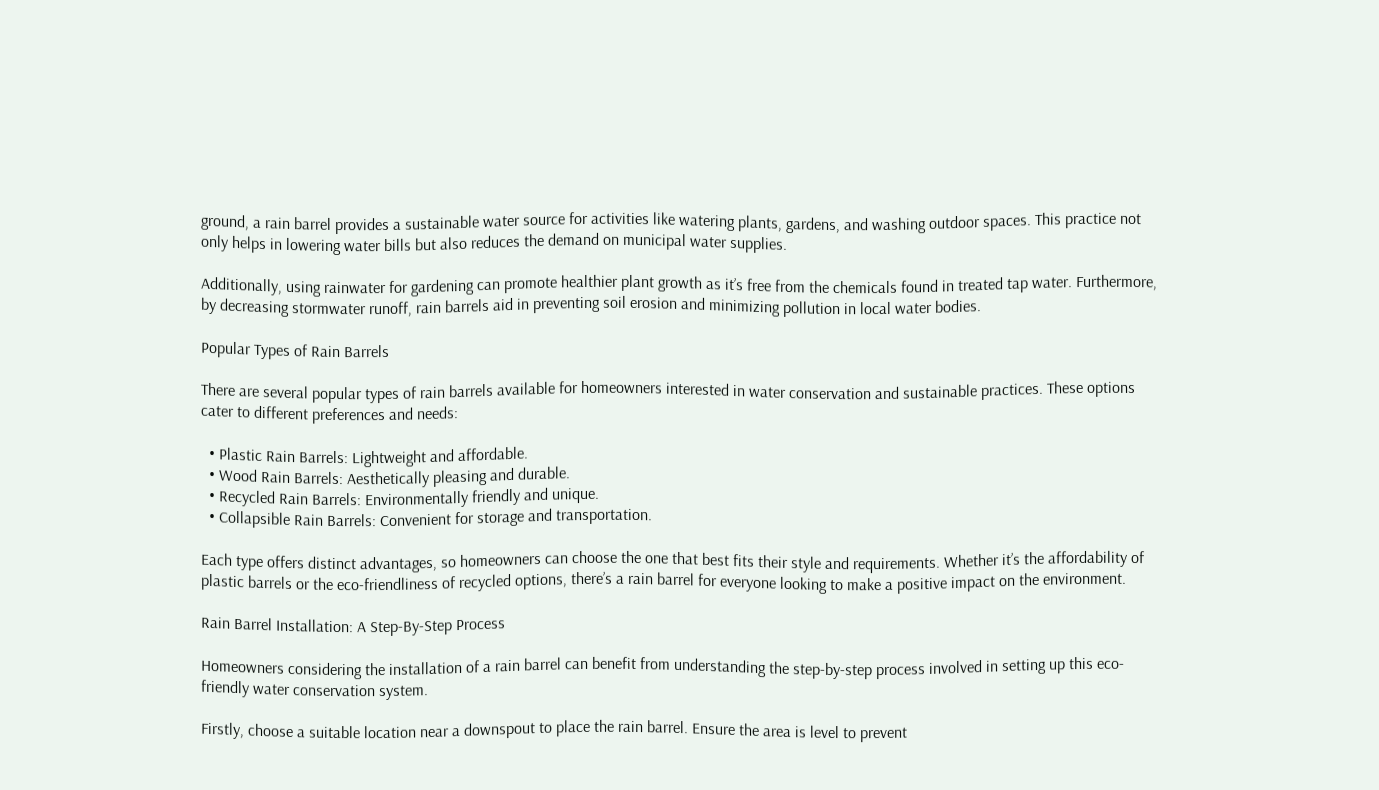ground, a rain barrel provides a sustainable water source for activities like watering plants, gardens, and washing outdoor spaces. This practice not only helps in lowering water bills but also reduces the demand on municipal water supplies.

Additionally, using rainwater for gardening can promote healthier plant growth as it’s free from the chemicals found in treated tap water. Furthermore, by decreasing stormwater runoff, rain barrels aid in preventing soil erosion and minimizing pollution in local water bodies.

Popular Types of Rain Barrels

There are several popular types of rain barrels available for homeowners interested in water conservation and sustainable practices. These options cater to different preferences and needs:

  • Plastic Rain Barrels: Lightweight and affordable.
  • Wood Rain Barrels: Aesthetically pleasing and durable.
  • Recycled Rain Barrels: Environmentally friendly and unique.
  • Collapsible Rain Barrels: Convenient for storage and transportation.

Each type offers distinct advantages, so homeowners can choose the one that best fits their style and requirements. Whether it’s the affordability of plastic barrels or the eco-friendliness of recycled options, there’s a rain barrel for everyone looking to make a positive impact on the environment.

Rain Barrel Installation: A Step-By-Step Process

Homeowners considering the installation of a rain barrel can benefit from understanding the step-by-step process involved in setting up this eco-friendly water conservation system.

Firstly, choose a suitable location near a downspout to place the rain barrel. Ensure the area is level to prevent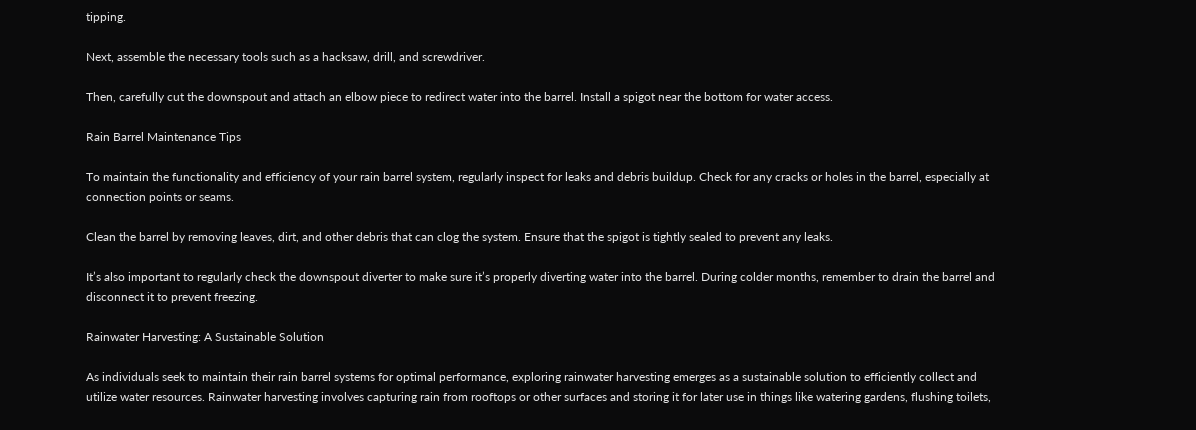tipping.

Next, assemble the necessary tools such as a hacksaw, drill, and screwdriver.

Then, carefully cut the downspout and attach an elbow piece to redirect water into the barrel. Install a spigot near the bottom for water access.

Rain Barrel Maintenance Tips

To maintain the functionality and efficiency of your rain barrel system, regularly inspect for leaks and debris buildup. Check for any cracks or holes in the barrel, especially at connection points or seams.

Clean the barrel by removing leaves, dirt, and other debris that can clog the system. Ensure that the spigot is tightly sealed to prevent any leaks.

It’s also important to regularly check the downspout diverter to make sure it’s properly diverting water into the barrel. During colder months, remember to drain the barrel and disconnect it to prevent freezing.

Rainwater Harvesting: A Sustainable Solution

As individuals seek to maintain their rain barrel systems for optimal performance, exploring rainwater harvesting emerges as a sustainable solution to efficiently collect and utilize water resources. Rainwater harvesting involves capturing rain from rooftops or other surfaces and storing it for later use in things like watering gardens, flushing toilets,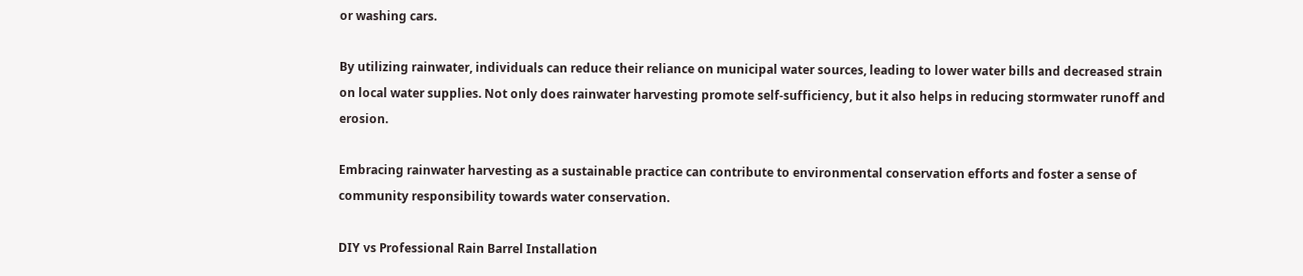or washing cars.

By utilizing rainwater, individuals can reduce their reliance on municipal water sources, leading to lower water bills and decreased strain on local water supplies. Not only does rainwater harvesting promote self-sufficiency, but it also helps in reducing stormwater runoff and erosion.

Embracing rainwater harvesting as a sustainable practice can contribute to environmental conservation efforts and foster a sense of community responsibility towards water conservation.

DIY vs Professional Rain Barrel Installation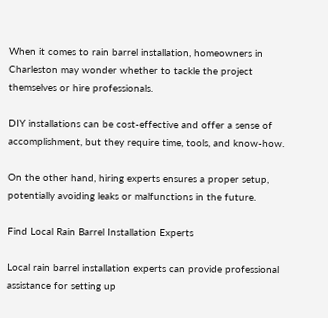When it comes to rain barrel installation, homeowners in Charleston may wonder whether to tackle the project themselves or hire professionals.

DIY installations can be cost-effective and offer a sense of accomplishment, but they require time, tools, and know-how.

On the other hand, hiring experts ensures a proper setup, potentially avoiding leaks or malfunctions in the future.

Find Local Rain Barrel Installation Experts

Local rain barrel installation experts can provide professional assistance for setting up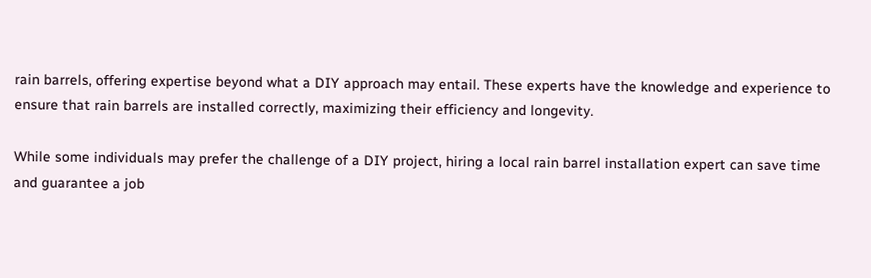rain barrels, offering expertise beyond what a DIY approach may entail. These experts have the knowledge and experience to ensure that rain barrels are installed correctly, maximizing their efficiency and longevity.

While some individuals may prefer the challenge of a DIY project, hiring a local rain barrel installation expert can save time and guarantee a job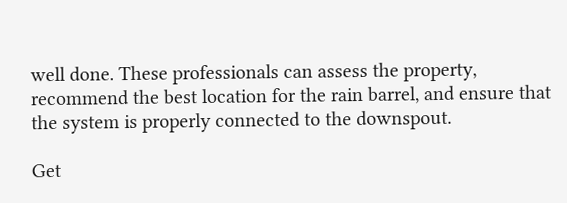well done. These professionals can assess the property, recommend the best location for the rain barrel, and ensure that the system is properly connected to the downspout.

Get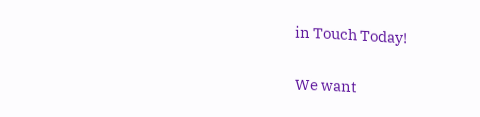in Touch Today!

We want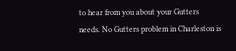to hear from you about your Gutters needs. No Gutters problem in Charleston is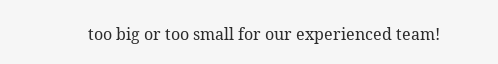too big or too small for our experienced team!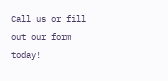Call us or fill out our form today!